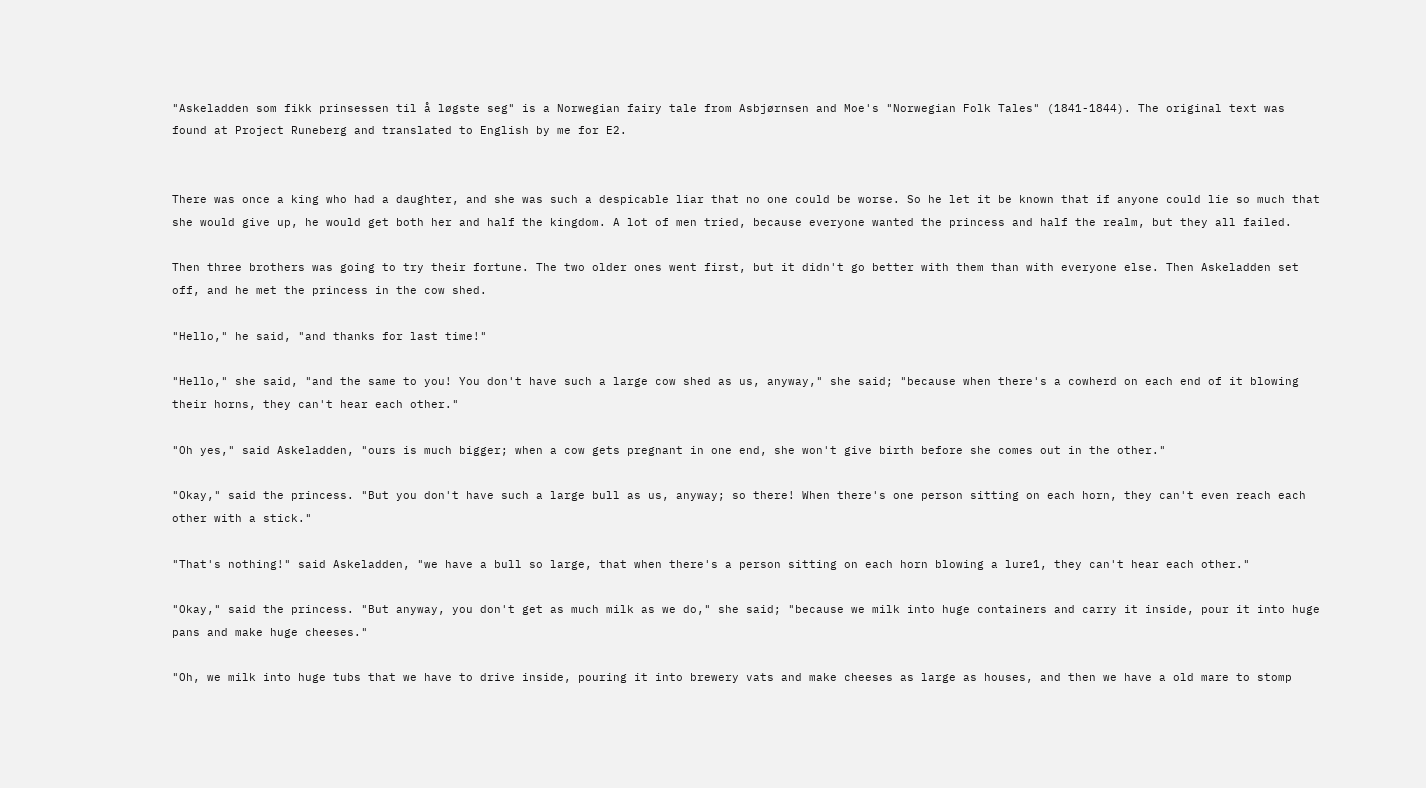"Askeladden som fikk prinsessen til å løgste seg" is a Norwegian fairy tale from Asbjørnsen and Moe's "Norwegian Folk Tales" (1841-1844). The original text was found at Project Runeberg and translated to English by me for E2.


There was once a king who had a daughter, and she was such a despicable liar that no one could be worse. So he let it be known that if anyone could lie so much that she would give up, he would get both her and half the kingdom. A lot of men tried, because everyone wanted the princess and half the realm, but they all failed.

Then three brothers was going to try their fortune. The two older ones went first, but it didn't go better with them than with everyone else. Then Askeladden set off, and he met the princess in the cow shed.

"Hello," he said, "and thanks for last time!"

"Hello," she said, "and the same to you! You don't have such a large cow shed as us, anyway," she said; "because when there's a cowherd on each end of it blowing their horns, they can't hear each other."

"Oh yes," said Askeladden, "ours is much bigger; when a cow gets pregnant in one end, she won't give birth before she comes out in the other."

"Okay," said the princess. "But you don't have such a large bull as us, anyway; so there! When there's one person sitting on each horn, they can't even reach each other with a stick."

"That's nothing!" said Askeladden, "we have a bull so large, that when there's a person sitting on each horn blowing a lure1, they can't hear each other."

"Okay," said the princess. "But anyway, you don't get as much milk as we do," she said; "because we milk into huge containers and carry it inside, pour it into huge pans and make huge cheeses."

"Oh, we milk into huge tubs that we have to drive inside, pouring it into brewery vats and make cheeses as large as houses, and then we have a old mare to stomp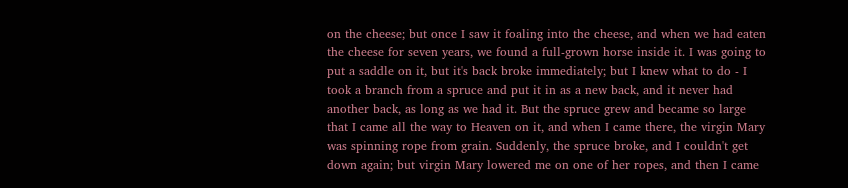on the cheese; but once I saw it foaling into the cheese, and when we had eaten the cheese for seven years, we found a full-grown horse inside it. I was going to put a saddle on it, but it's back broke immediately; but I knew what to do - I took a branch from a spruce and put it in as a new back, and it never had another back, as long as we had it. But the spruce grew and became so large that I came all the way to Heaven on it, and when I came there, the virgin Mary was spinning rope from grain. Suddenly, the spruce broke, and I couldn't get down again; but virgin Mary lowered me on one of her ropes, and then I came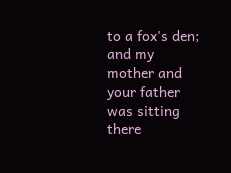to a fox's den; and my mother and your father was sitting there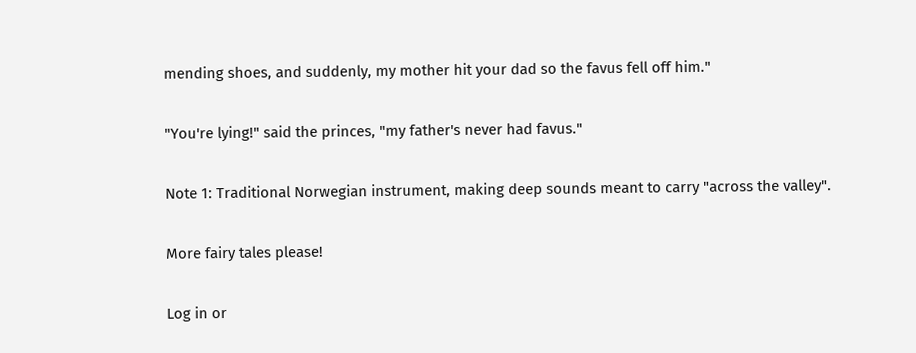mending shoes, and suddenly, my mother hit your dad so the favus fell off him."

"You're lying!" said the princes, "my father's never had favus."

Note 1: Traditional Norwegian instrument, making deep sounds meant to carry "across the valley".

More fairy tales please!

Log in or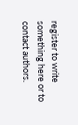register to write something here or to contact authors.